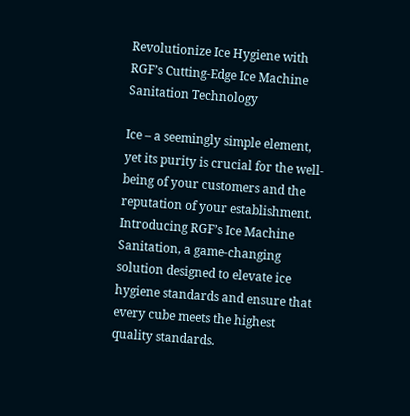Revolutionize Ice Hygiene with RGF’s Cutting-Edge Ice Machine Sanitation Technology

Ice – a seemingly simple element, yet its purity is crucial for the well-being of your customers and the reputation of your establishment. Introducing RGF’s Ice Machine Sanitation, a game-changing solution designed to elevate ice hygiene standards and ensure that every cube meets the highest quality standards.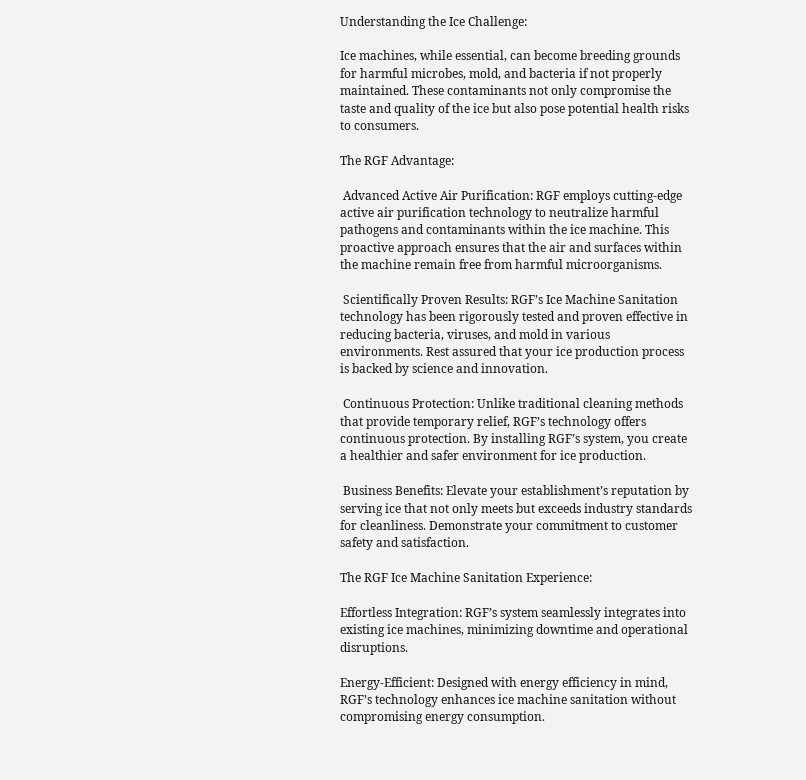Understanding the Ice Challenge:

Ice machines, while essential, can become breeding grounds for harmful microbes, mold, and bacteria if not properly maintained. These contaminants not only compromise the taste and quality of the ice but also pose potential health risks to consumers.

The RGF Advantage:

 Advanced Active Air Purification: RGF employs cutting-edge active air purification technology to neutralize harmful pathogens and contaminants within the ice machine. This proactive approach ensures that the air and surfaces within the machine remain free from harmful microorganisms.

 Scientifically Proven Results: RGF’s Ice Machine Sanitation technology has been rigorously tested and proven effective in reducing bacteria, viruses, and mold in various environments. Rest assured that your ice production process is backed by science and innovation.

 Continuous Protection: Unlike traditional cleaning methods that provide temporary relief, RGF’s technology offers continuous protection. By installing RGF’s system, you create a healthier and safer environment for ice production.

 Business Benefits: Elevate your establishment’s reputation by serving ice that not only meets but exceeds industry standards for cleanliness. Demonstrate your commitment to customer safety and satisfaction.

The RGF Ice Machine Sanitation Experience:

Effortless Integration: RGF’s system seamlessly integrates into existing ice machines, minimizing downtime and operational disruptions.

Energy-Efficient: Designed with energy efficiency in mind, RGF’s technology enhances ice machine sanitation without compromising energy consumption.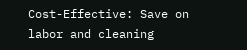Cost-Effective: Save on labor and cleaning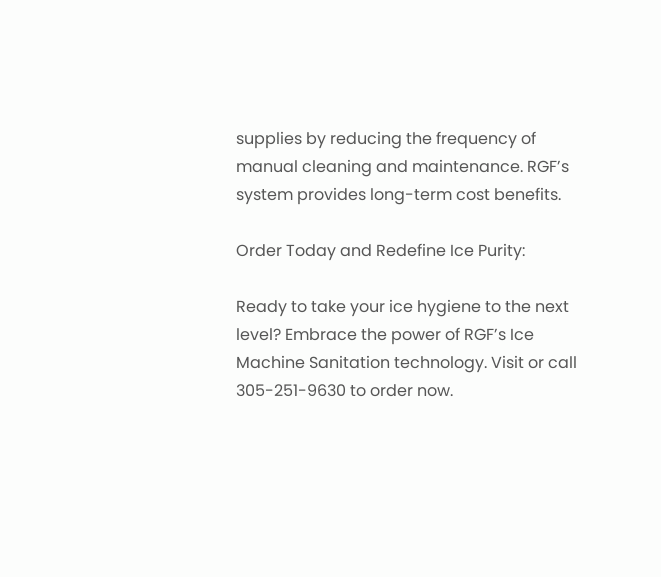supplies by reducing the frequency of manual cleaning and maintenance. RGF’s system provides long-term cost benefits.

Order Today and Redefine Ice Purity:

Ready to take your ice hygiene to the next level? Embrace the power of RGF’s Ice Machine Sanitation technology. Visit or call 305-251-9630 to order now.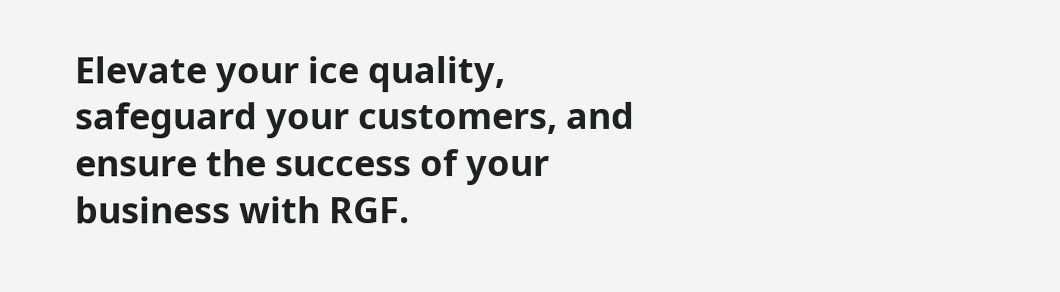Elevate your ice quality, safeguard your customers, and ensure the success of your business with RGF.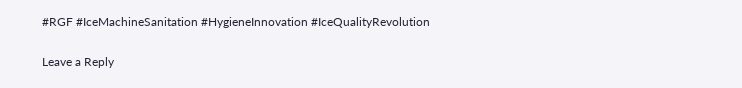#RGF #IceMachineSanitation #HygieneInnovation #IceQualityRevolution

Leave a Reply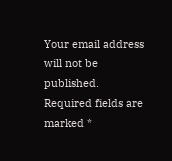Your email address will not be published. Required fields are marked *